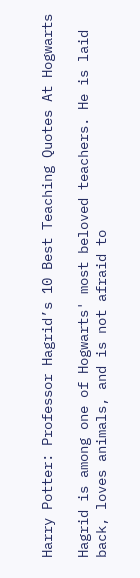Harry Potter: Professor Hagrid’s 10 Best Teaching Quotes At Hogwarts

Hagrid is among one of Hogwarts' most beloved teachers. He is laid back, loves animals, and is not afraid to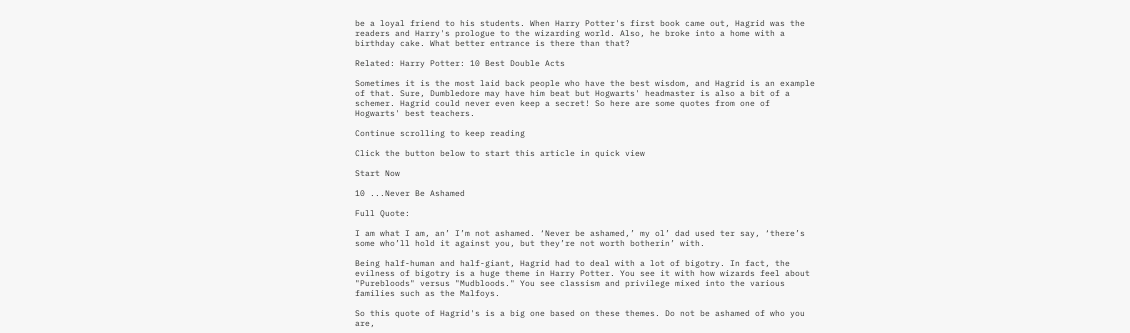be a loyal friend to his students. When Harry Potter's first book came out, Hagrid was the readers and Harry's prologue to the wizarding world. Also, he broke into a home with a birthday cake. What better entrance is there than that?

Related: Harry Potter: 10 Best Double Acts

Sometimes it is the most laid back people who have the best wisdom, and Hagrid is an example of that. Sure, Dumbledore may have him beat but Hogwarts' headmaster is also a bit of a schemer. Hagrid could never even keep a secret! So here are some quotes from one of Hogwarts' best teachers.

Continue scrolling to keep reading

Click the button below to start this article in quick view

Start Now

10 ...Never Be Ashamed

Full Quote:

I am what I am, an’ I’m not ashamed. ‘Never be ashamed,’ my ol’ dad used ter say, ‘there’s some who’ll hold it against you, but they’re not worth botherin’ with.

Being half-human and half-giant, Hagrid had to deal with a lot of bigotry. In fact, the evilness of bigotry is a huge theme in Harry Potter. You see it with how wizards feel about "Purebloods" versus "Mudbloods." You see classism and privilege mixed into the various families such as the Malfoys.

So this quote of Hagrid's is a big one based on these themes. Do not be ashamed of who you are,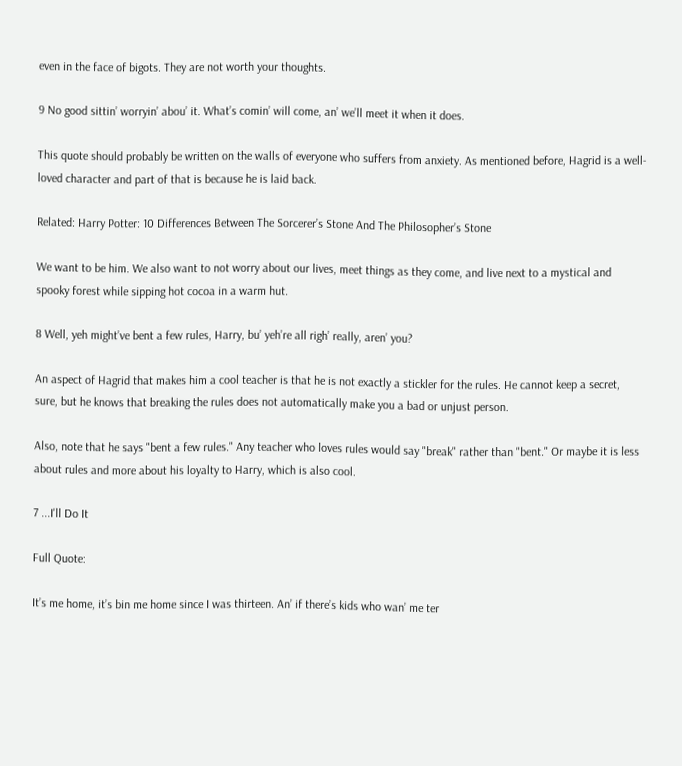even in the face of bigots. They are not worth your thoughts.

9 No good sittin’ worryin’ abou’ it. What’s comin’ will come, an’ we’ll meet it when it does.

This quote should probably be written on the walls of everyone who suffers from anxiety. As mentioned before, Hagrid is a well-loved character and part of that is because he is laid back.

Related: Harry Potter: 10 Differences Between The Sorcerer’s Stone And The Philosopher’s Stone

We want to be him. We also want to not worry about our lives, meet things as they come, and live next to a mystical and spooky forest while sipping hot cocoa in a warm hut.

8 Well, yeh might’ve bent a few rules, Harry, bu’ yeh’re all righ’ really, aren’ you?

An aspect of Hagrid that makes him a cool teacher is that he is not exactly a stickler for the rules. He cannot keep a secret, sure, but he knows that breaking the rules does not automatically make you a bad or unjust person.

Also, note that he says "bent a few rules." Any teacher who loves rules would say "break" rather than "bent." Or maybe it is less about rules and more about his loyalty to Harry, which is also cool.

7 ...I'll Do It

Full Quote:

It’s me home, it’s bin me home since I was thirteen. An’ if there’s kids who wan’ me ter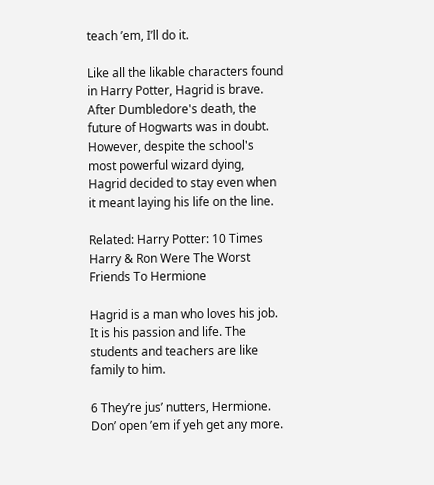teach ’em, I’ll do it.

Like all the likable characters found in Harry Potter, Hagrid is brave. After Dumbledore's death, the future of Hogwarts was in doubt. However, despite the school's most powerful wizard dying, Hagrid decided to stay even when it meant laying his life on the line.

Related: Harry Potter: 10 Times Harry & Ron Were The Worst Friends To Hermione

Hagrid is a man who loves his job. It is his passion and life. The students and teachers are like family to him.

6 They’re jus’ nutters, Hermione. Don’ open ’em if yeh get any more.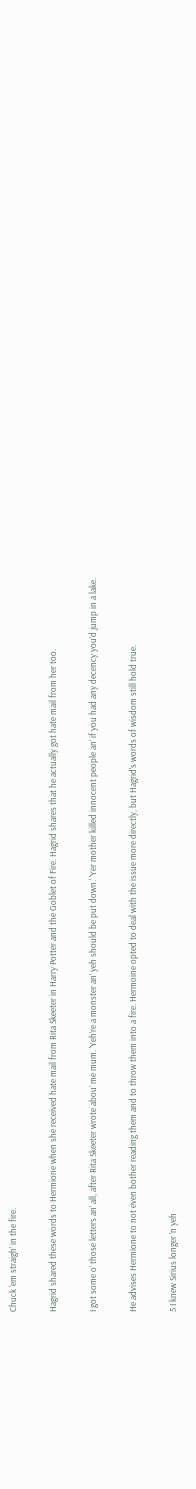Chuck ‘em straigh’ in the fire.

Hagrid shared these words to Hermione when she received hate mail from Rita Skeeter in Harry Potter and the Goblet of Fire. Hagrid shares that he actually got hate mail from her too.

I got some o’ those letters an’ all, after Rita Skeeter wrote abou’ me mum. 'Yeh’re a monster an’ yeh should be put down.' 'Yer mother killed innocent people an’ if you had any decency you’d jump in a lake.

He advises Hermione to not even bother reading them and to throw them into a fire. Hermoine opted to deal with the issue more directly, but Hagrid's words of wisdom still hold true.

5 I knew Sirius longer ’n yeh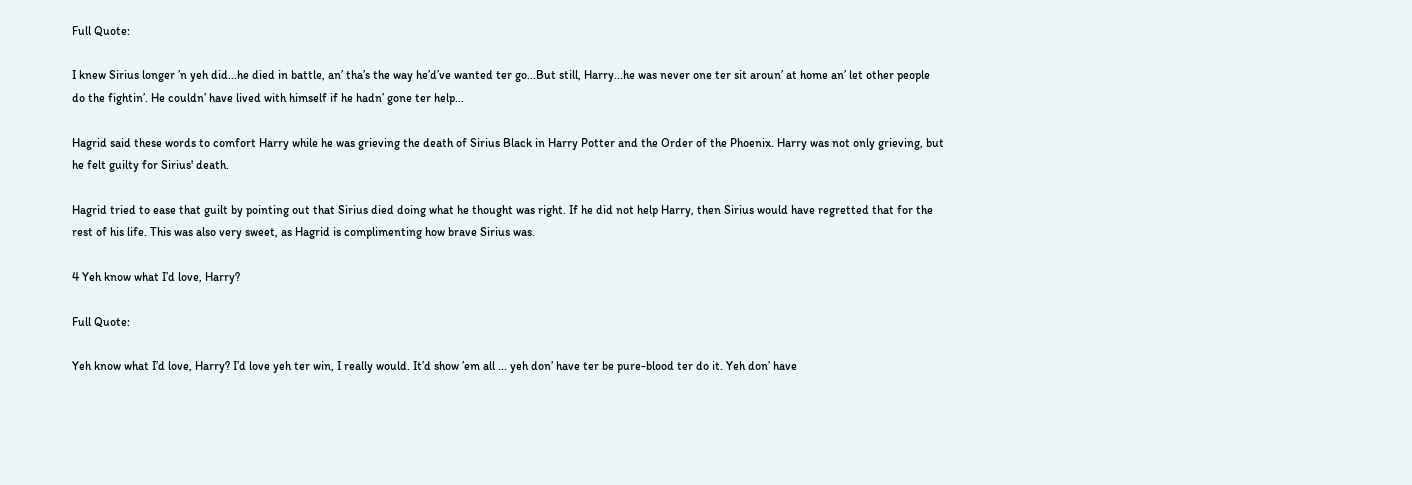Full Quote:

I knew Sirius longer ’n yeh did...he died in battle, an’ tha’s the way he’d’ve wanted ter go...But still, Harry...he was never one ter sit aroun’ at home an’ let other people do the fightin’. He couldn’ have lived with himself if he hadn’ gone ter help...

Hagrid said these words to comfort Harry while he was grieving the death of Sirius Black in Harry Potter and the Order of the Phoenix. Harry was not only grieving, but he felt guilty for Sirius' death.

Hagrid tried to ease that guilt by pointing out that Sirius died doing what he thought was right. If he did not help Harry, then Sirius would have regretted that for the rest of his life. This was also very sweet, as Hagrid is complimenting how brave Sirius was.

4 Yeh know what I’d love, Harry?

Full Quote:

Yeh know what I’d love, Harry? I’d love yeh ter win, I really would. It’d show ’em all ... yeh don’ have ter be pure-blood ter do it. Yeh don’ have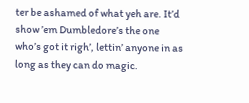ter be ashamed of what yeh are. It’d show ’em Dumbledore’s the one who’s got it righ’, lettin’ anyone in as long as they can do magic.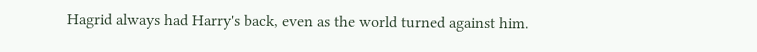Hagrid always had Harry's back, even as the world turned against him.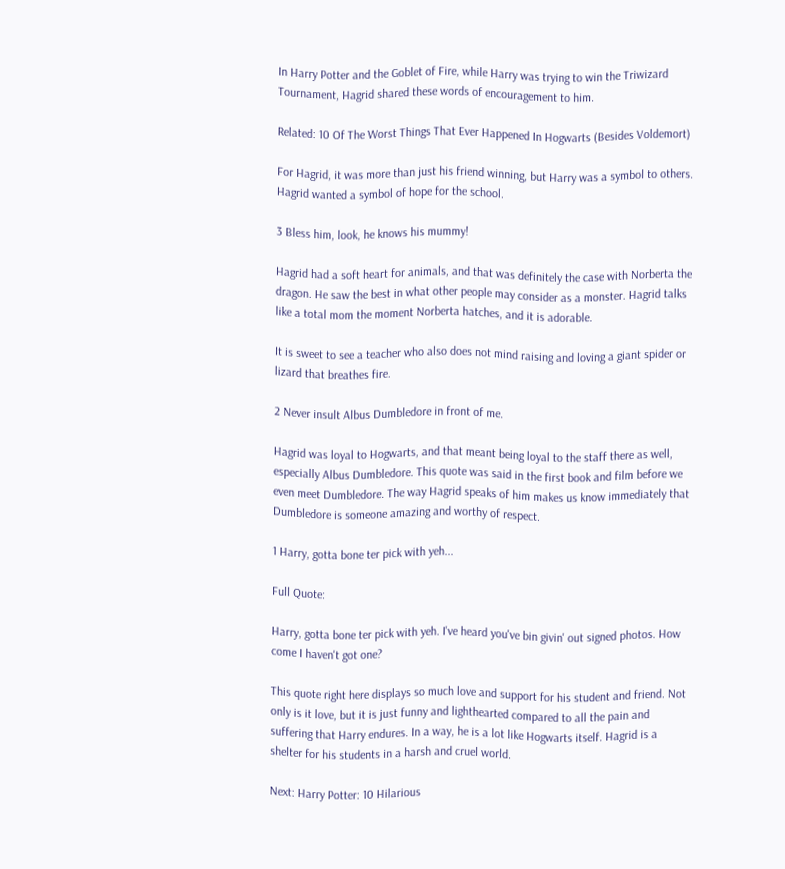In Harry Potter and the Goblet of Fire, while Harry was trying to win the Triwizard Tournament, Hagrid shared these words of encouragement to him.

Related: 10 Of The Worst Things That Ever Happened In Hogwarts (Besides Voldemort)

For Hagrid, it was more than just his friend winning, but Harry was a symbol to others. Hagrid wanted a symbol of hope for the school.

3 Bless him, look, he knows his mummy!

Hagrid had a soft heart for animals, and that was definitely the case with Norberta the dragon. He saw the best in what other people may consider as a monster. Hagrid talks like a total mom the moment Norberta hatches, and it is adorable.

It is sweet to see a teacher who also does not mind raising and loving a giant spider or lizard that breathes fire.

2 Never insult Albus Dumbledore in front of me.

Hagrid was loyal to Hogwarts, and that meant being loyal to the staff there as well, especially Albus Dumbledore. This quote was said in the first book and film before we even meet Dumbledore. The way Hagrid speaks of him makes us know immediately that Dumbledore is someone amazing and worthy of respect.

1 Harry, gotta bone ter pick with yeh...

Full Quote:

Harry, gotta bone ter pick with yeh. I've heard you've bin givin' out signed photos. How come I haven't got one?

This quote right here displays so much love and support for his student and friend. Not only is it love, but it is just funny and lighthearted compared to all the pain and suffering that Harry endures. In a way, he is a lot like Hogwarts itself. Hagrid is a shelter for his students in a harsh and cruel world.

Next: Harry Potter: 10 Hilarious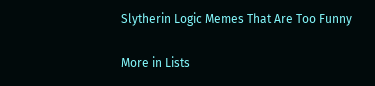Slytherin Logic Memes That Are Too Funny

More in Lists